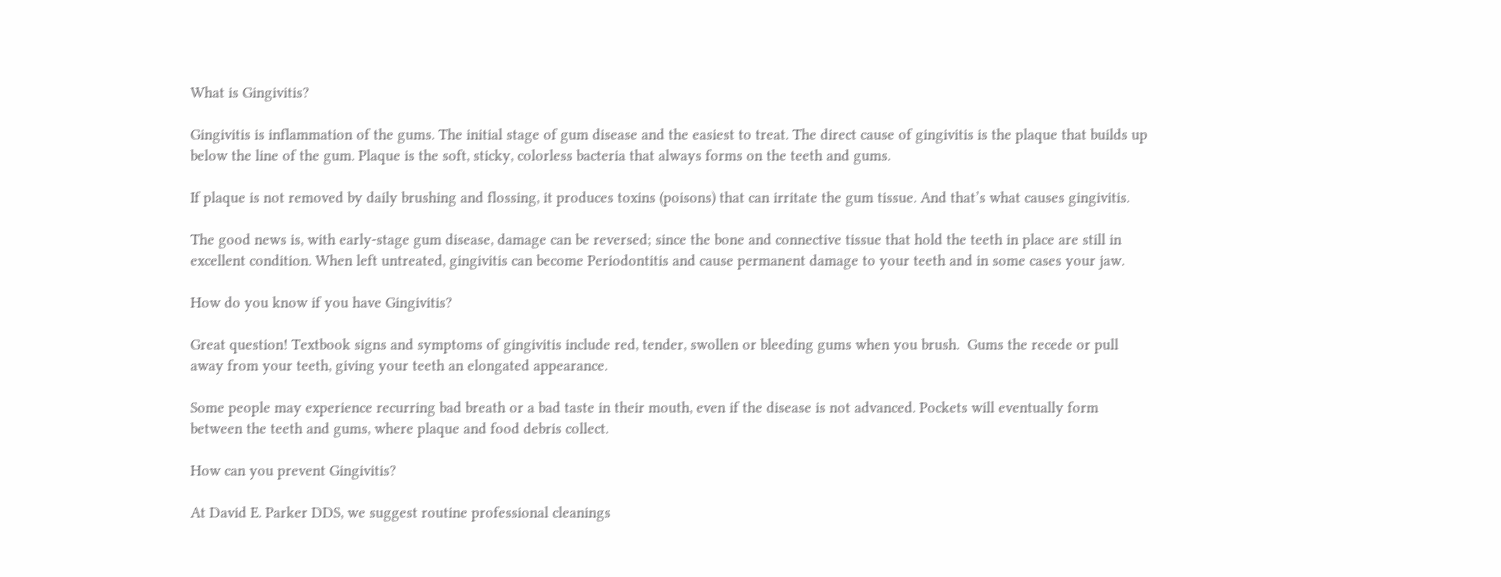What is Gingivitis?

Gingivitis is inflammation of the gums. The initial stage of gum disease and the easiest to treat. The direct cause of gingivitis is the plaque that builds up below the line of the gum. Plaque is the soft, sticky, colorless bacteria that always forms on the teeth and gums.

If plaque is not removed by daily brushing and flossing, it produces toxins (poisons) that can irritate the gum tissue. And that’s what causes gingivitis.

The good news is, with early-stage gum disease, damage can be reversed; since the bone and connective tissue that hold the teeth in place are still in excellent condition. When left untreated, gingivitis can become Periodontitis and cause permanent damage to your teeth and in some cases your jaw.

How do you know if you have Gingivitis?

Great question! Textbook signs and symptoms of gingivitis include red, tender, swollen or bleeding gums when you brush.  Gums the recede or pull away from your teeth, giving your teeth an elongated appearance.

Some people may experience recurring bad breath or a bad taste in their mouth, even if the disease is not advanced. Pockets will eventually form between the teeth and gums, where plaque and food debris collect.

How can you prevent Gingivitis?

At David E. Parker DDS, we suggest routine professional cleanings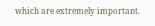which are extremely important.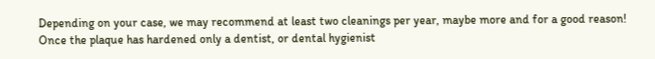Depending on your case, we may recommend at least two cleanings per year, maybe more and for a good reason! Once the plaque has hardened only a dentist, or dental hygienist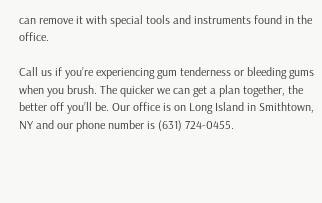can remove it with special tools and instruments found in the office.

Call us if you’re experiencing gum tenderness or bleeding gums when you brush. The quicker we can get a plan together, the better off you’ll be. Our office is on Long Island in Smithtown, NY and our phone number is (631) 724-0455.